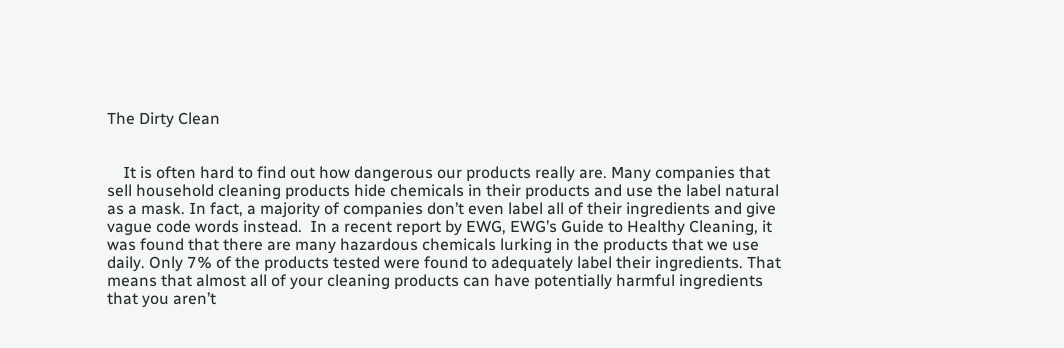The Dirty Clean


    It is often hard to find out how dangerous our products really are. Many companies that sell household cleaning products hide chemicals in their products and use the label natural as a mask. In fact, a majority of companies don’t even label all of their ingredients and give vague code words instead.  In a recent report by EWG, EWG’s Guide to Healthy Cleaning, it was found that there are many hazardous chemicals lurking in the products that we use daily. Only 7% of the products tested were found to adequately label their ingredients. That means that almost all of your cleaning products can have potentially harmful ingredients that you aren’t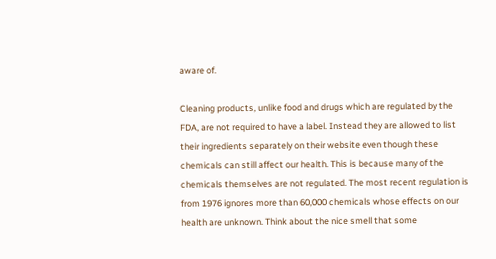aware of.

Cleaning products, unlike food and drugs which are regulated by the FDA, are not required to have a label. Instead they are allowed to list their ingredients separately on their website even though these chemicals can still affect our health. This is because many of the chemicals themselves are not regulated. The most recent regulation is from 1976 ignores more than 60,000 chemicals whose effects on our health are unknown. Think about the nice smell that some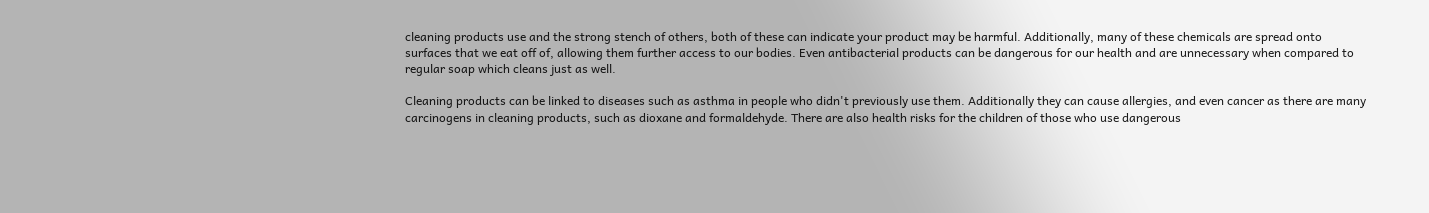cleaning products use and the strong stench of others, both of these can indicate your product may be harmful. Additionally, many of these chemicals are spread onto surfaces that we eat off of, allowing them further access to our bodies. Even antibacterial products can be dangerous for our health and are unnecessary when compared to regular soap which cleans just as well.

Cleaning products can be linked to diseases such as asthma in people who didn't previously use them. Additionally they can cause allergies, and even cancer as there are many carcinogens in cleaning products, such as dioxane and formaldehyde. There are also health risks for the children of those who use dangerous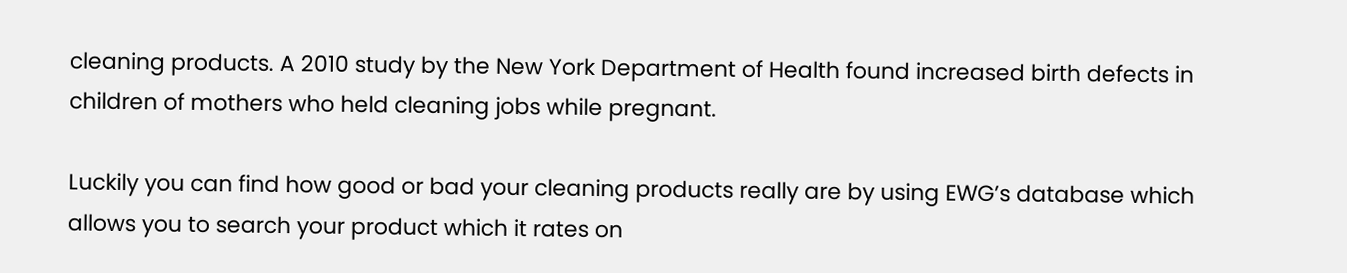cleaning products. A 2010 study by the New York Department of Health found increased birth defects in children of mothers who held cleaning jobs while pregnant.

Luckily you can find how good or bad your cleaning products really are by using EWG’s database which allows you to search your product which it rates on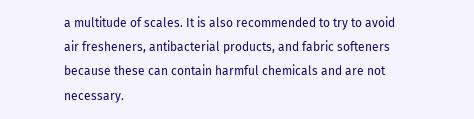a multitude of scales. It is also recommended to try to avoid air fresheners, antibacterial products, and fabric softeners because these can contain harmful chemicals and are not necessary.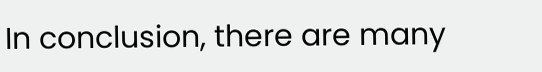In conclusion, there are many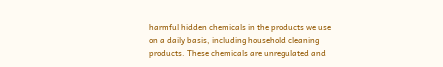harmful hidden chemicals in the products we use on a daily basis, including household cleaning products. These chemicals are unregulated and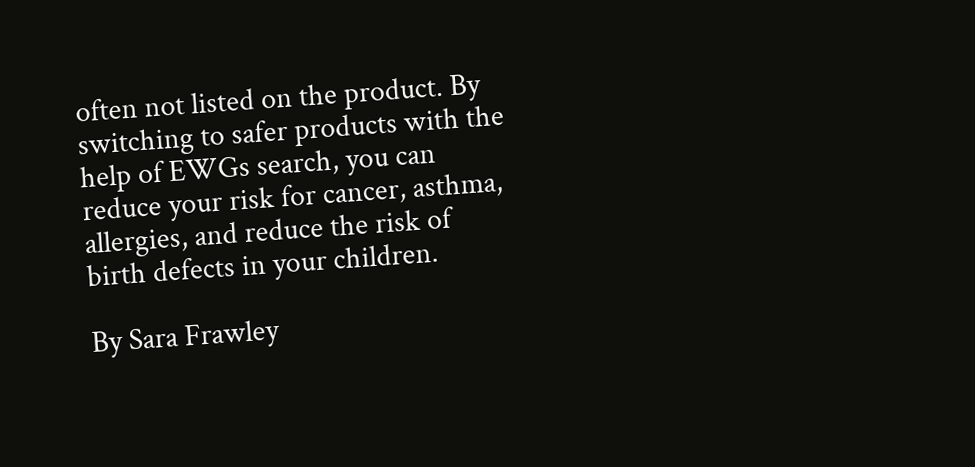often not listed on the product. By switching to safer products with the help of EWGs search, you can reduce your risk for cancer, asthma, allergies, and reduce the risk of birth defects in your children.

By Sara Frawley